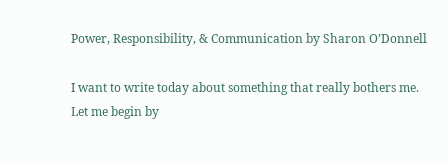Power, Responsibility, & Communication by Sharon O’Donnell

I want to write today about something that really bothers me. Let me begin by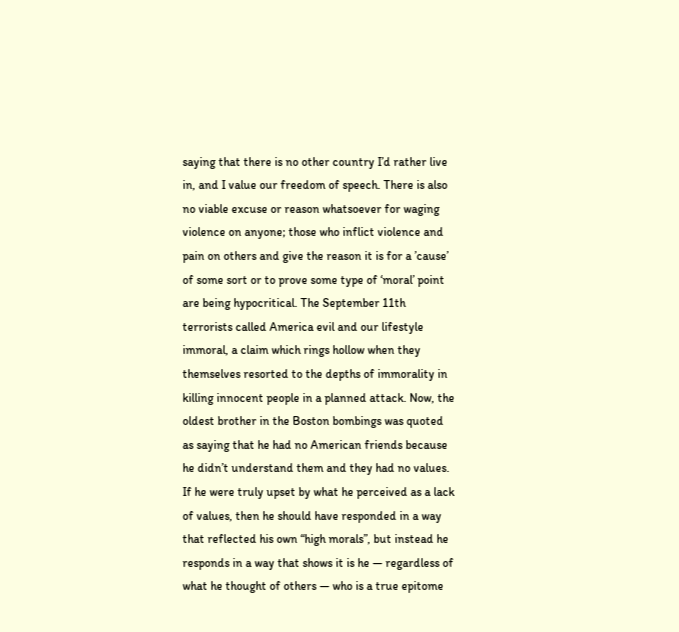saying that there is no other country I’d rather live in, and I value our freedom of speech. There is also no viable excuse or reason whatsoever for waging violence on anyone; those who inflict violence and pain on others and give the reason it is for a ’cause’ of some sort or to prove some type of ‘moral’ point are being hypocritical. The September 11th terrorists called America evil and our lifestyle immoral, a claim which rings hollow when they themselves resorted to the depths of immorality in killing innocent people in a planned attack. Now, the oldest brother in the Boston bombings was quoted as saying that he had no American friends because he didn’t understand them and they had no values. If he were truly upset by what he perceived as a lack of values, then he should have responded in a way that reflected his own “high morals”, but instead he responds in a way that shows it is he — regardless of what he thought of others — who is a true epitome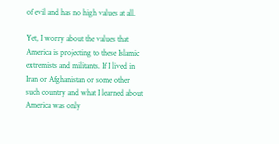of evil and has no high values at all.

Yet, I worry about the values that America is projecting to these Islamic extremists and militants. If I lived in Iran or Afghanistan or some other such country and what I learned about America was only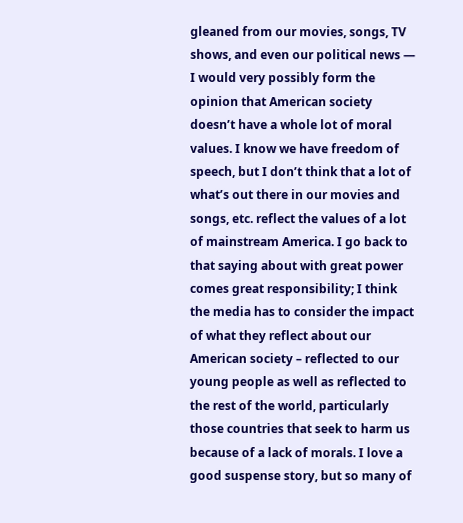gleaned from our movies, songs, TV shows, and even our political news — I would very possibly form the opinion that American society doesn’t have a whole lot of moral values. I know we have freedom of speech, but I don’t think that a lot of what’s out there in our movies and songs, etc. reflect the values of a lot of mainstream America. I go back to that saying about with great power comes great responsibility; I think the media has to consider the impact of what they reflect about our American society – reflected to our young people as well as reflected to the rest of the world, particularly those countries that seek to harm us because of a lack of morals. I love a good suspense story, but so many of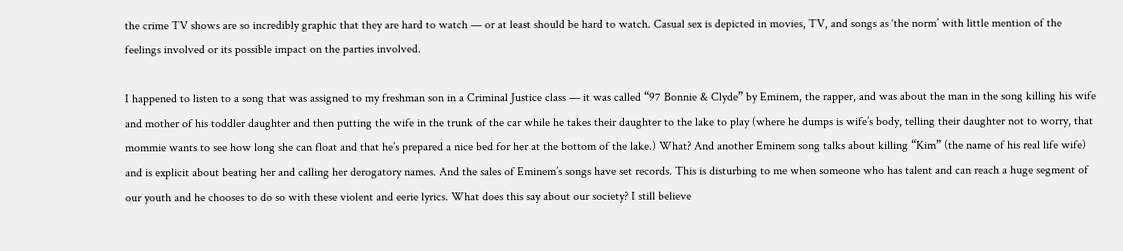the crime TV shows are so incredibly graphic that they are hard to watch — or at least should be hard to watch. Casual sex is depicted in movies, TV, and songs as ‘the norm’ with little mention of the feelings involved or its possible impact on the parties involved.

I happened to listen to a song that was assigned to my freshman son in a Criminal Justice class — it was called “97 Bonnie & Clyde” by Eminem, the rapper, and was about the man in the song killing his wife and mother of his toddler daughter and then putting the wife in the trunk of the car while he takes their daughter to the lake to play (where he dumps is wife’s body, telling their daughter not to worry, that mommie wants to see how long she can float and that he’s prepared a nice bed for her at the bottom of the lake.) What? And another Eminem song talks about killing “Kim” (the name of his real life wife) and is explicit about beating her and calling her derogatory names. And the sales of Eminem’s songs have set records. This is disturbing to me when someone who has talent and can reach a huge segment of our youth and he chooses to do so with these violent and eerie lyrics. What does this say about our society? I still believe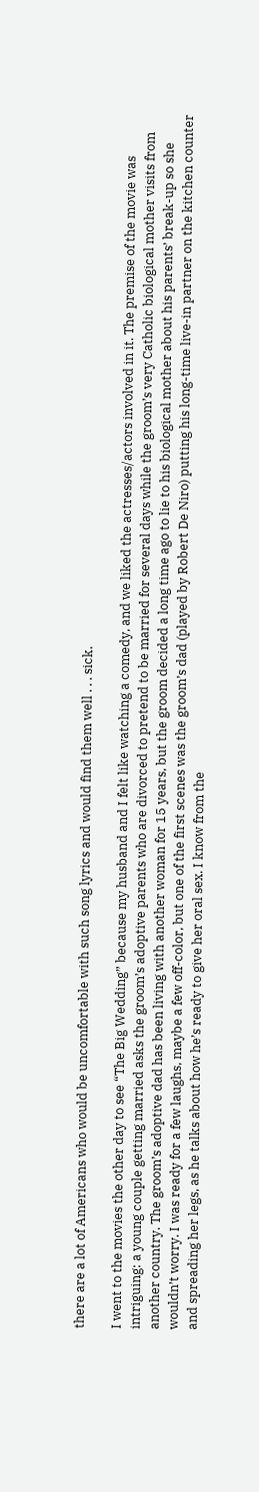there are a lot of Americans who would be uncomfortable with such song lyrics and would find them well . . . sick.

I went to the movies the other day to see “The Big Wedding” because my husband and I felt like watching a comedy, and we liked the actresses/actors involved in it. The premise of the movie was intriguing: a young couple getting married asks the groom’s adoptive parents who are divorced to pretend to be married for several days while the groom’s very Catholic biological mother visits from another country. The groom’s adoptive dad has been living with another woman for 15 years, but the groom decided a long time ago to lie to his biological mother about his parents’ break-up so she wouldn’t worry. I was ready for a few laughs, maybe a few off-color, but one of the first scenes was the groom’s dad (played by Robert De Niro) putting his long-time live-in partner on the kitchen counter and spreading her legs, as he talks about how he’s ready to give her oral sex. I know from the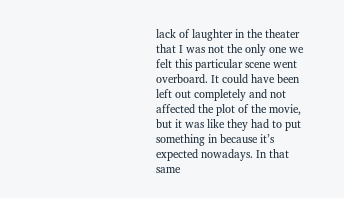lack of laughter in the theater that I was not the only one we felt this particular scene went overboard. It could have been left out completely and not affected the plot of the movie, but it was like they had to put something in because it’s expected nowadays. In that same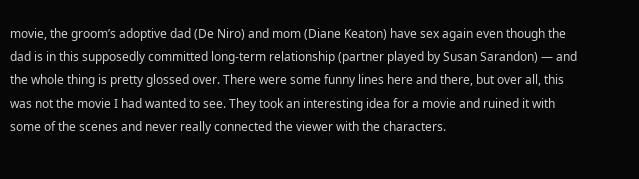movie, the groom’s adoptive dad (De Niro) and mom (Diane Keaton) have sex again even though the dad is in this supposedly committed long-term relationship (partner played by Susan Sarandon) — and the whole thing is pretty glossed over. There were some funny lines here and there, but over all, this was not the movie I had wanted to see. They took an interesting idea for a movie and ruined it with some of the scenes and never really connected the viewer with the characters.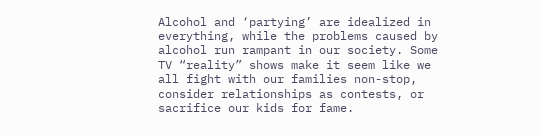Alcohol and ‘partying’ are idealized in everything, while the problems caused by alcohol run rampant in our society. Some TV “reality” shows make it seem like we all fight with our families non-stop, consider relationships as contests, or sacrifice our kids for fame.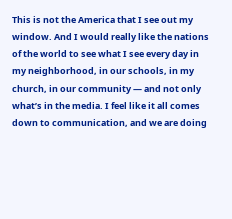This is not the America that I see out my window. And I would really like the nations of the world to see what I see every day in my neighborhood, in our schools, in my church, in our community — and not only what’s in the media. I feel like it all comes down to communication, and we are doing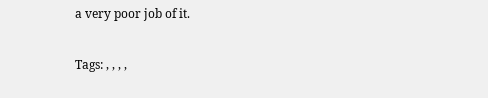a very poor job of it.

Tags: , , , ,